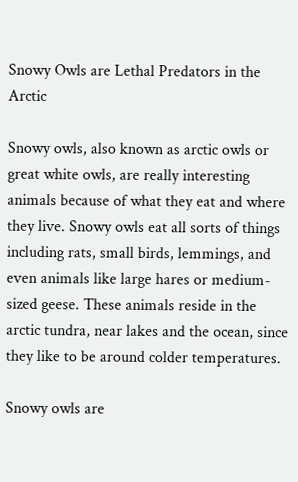Snowy Owls are Lethal Predators in the Arctic

Snowy owls, also known as arctic owls or great white owls, are really interesting animals because of what they eat and where they live. Snowy owls eat all sorts of things including rats, small birds, lemmings, and even animals like large hares or medium-sized geese. These animals reside in the arctic tundra, near lakes and the ocean, since they like to be around colder temperatures.

Snowy owls are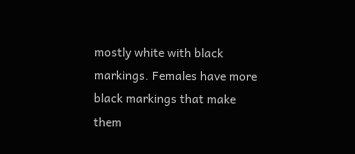mostly white with black markings. Females have more black markings that make them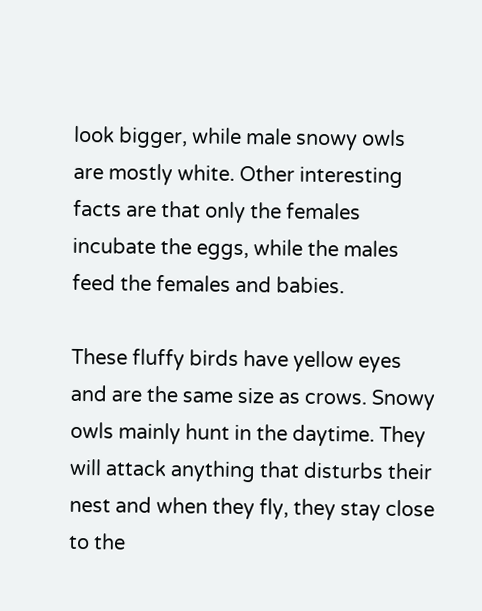look bigger, while male snowy owls are mostly white. Other interesting facts are that only the females incubate the eggs, while the males feed the females and babies.

These fluffy birds have yellow eyes and are the same size as crows. Snowy owls mainly hunt in the daytime. They will attack anything that disturbs their nest and when they fly, they stay close to the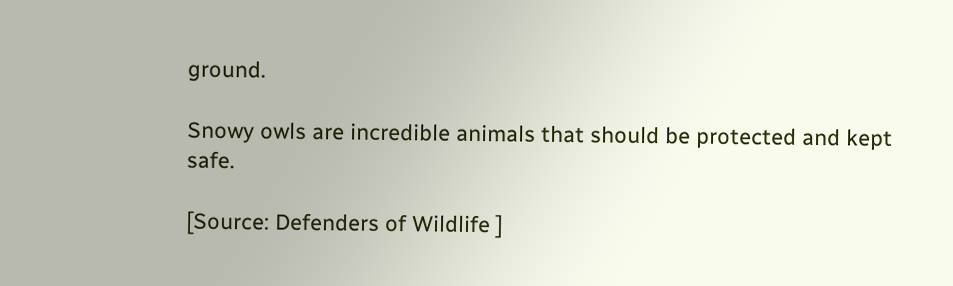ground.

Snowy owls are incredible animals that should be protected and kept safe.

[Source: Defenders of Wildlife ]